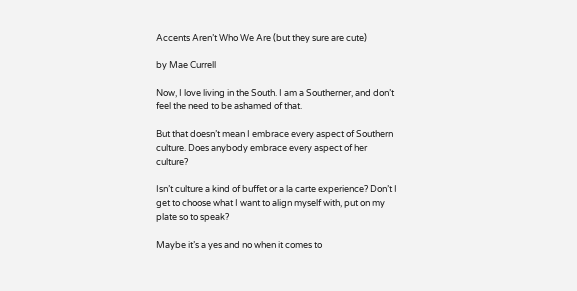Accents Aren’t Who We Are (but they sure are cute)

by Mae Currell

Now, I love living in the South. I am a Southerner, and don’t feel the need to be ashamed of that.

But that doesn’t mean I embrace every aspect of Southern culture. Does anybody embrace every aspect of her culture?

Isn’t culture a kind of buffet or a la carte experience? Don’t I get to choose what I want to align myself with, put on my plate so to speak?

Maybe it’s a yes and no when it comes to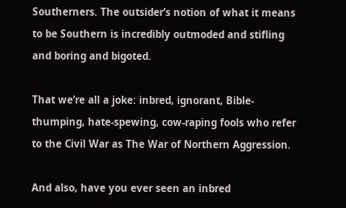Southerners. The outsider’s notion of what it means to be Southern is incredibly outmoded and stifling and boring and bigoted.

That we’re all a joke: inbred, ignorant, Bible-thumping, hate-spewing, cow-raping fools who refer to the Civil War as The War of Northern Aggression.

And also, have you ever seen an inbred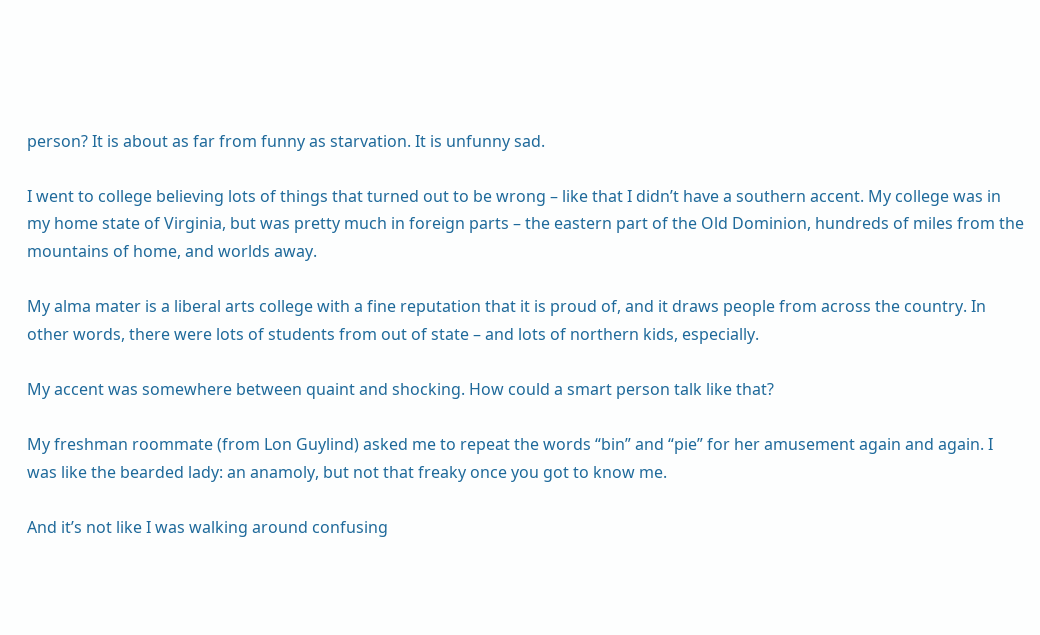person? It is about as far from funny as starvation. It is unfunny sad.

I went to college believing lots of things that turned out to be wrong – like that I didn’t have a southern accent. My college was in my home state of Virginia, but was pretty much in foreign parts – the eastern part of the Old Dominion, hundreds of miles from the mountains of home, and worlds away.

My alma mater is a liberal arts college with a fine reputation that it is proud of, and it draws people from across the country. In other words, there were lots of students from out of state – and lots of northern kids, especially.

My accent was somewhere between quaint and shocking. How could a smart person talk like that?

My freshman roommate (from Lon Guylind) asked me to repeat the words “bin” and “pie” for her amusement again and again. I was like the bearded lady: an anamoly, but not that freaky once you got to know me.

And it’s not like I was walking around confusing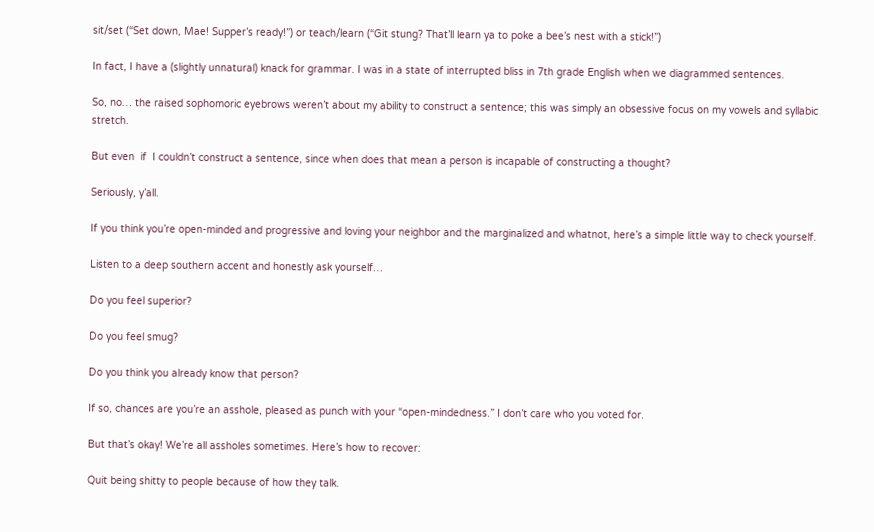sit/set (“Set down, Mae! Supper’s ready!”) or teach/learn (“Git stung? That’ll learn ya to poke a bee’s nest with a stick!”)

In fact, I have a (slightly unnatural) knack for grammar. I was in a state of interrupted bliss in 7th grade English when we diagrammed sentences.

So, no… the raised sophomoric eyebrows weren’t about my ability to construct a sentence; this was simply an obsessive focus on my vowels and syllabic stretch.

But even  if  I couldn’t construct a sentence, since when does that mean a person is incapable of constructing a thought?

Seriously, y’all.

If you think you’re open-minded and progressive and loving your neighbor and the marginalized and whatnot, here’s a simple little way to check yourself.

Listen to a deep southern accent and honestly ask yourself…

Do you feel superior?

Do you feel smug?

Do you think you already know that person?

If so, chances are you’re an asshole, pleased as punch with your “open-mindedness.” I don’t care who you voted for.

But that’s okay! We’re all assholes sometimes. Here’s how to recover:

Quit being shitty to people because of how they talk.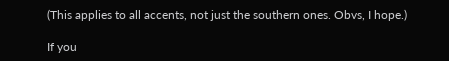(This applies to all accents, not just the southern ones. Obvs, I hope.)

If you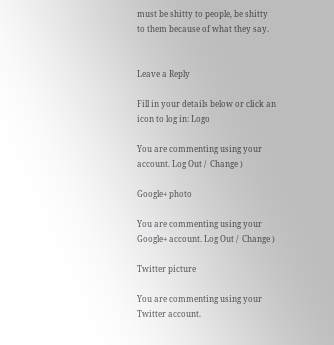must be shitty to people, be shitty to them because of what they say.


Leave a Reply

Fill in your details below or click an icon to log in: Logo

You are commenting using your account. Log Out /  Change )

Google+ photo

You are commenting using your Google+ account. Log Out /  Change )

Twitter picture

You are commenting using your Twitter account.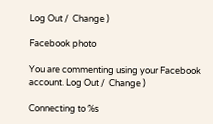Log Out /  Change )

Facebook photo

You are commenting using your Facebook account. Log Out /  Change )

Connecting to %s